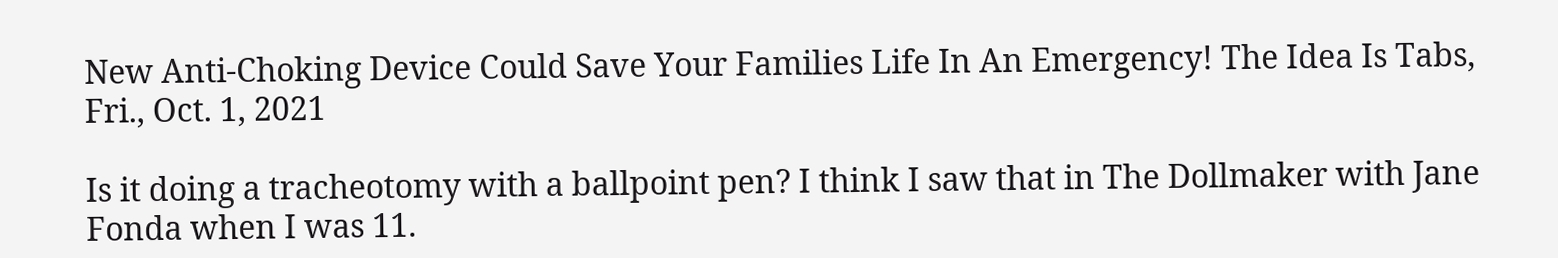New Anti-Choking Device Could Save Your Families Life In An Emergency! The Idea Is Tabs, Fri., Oct. 1, 2021

Is it doing a tracheotomy with a ballpoint pen? I think I saw that in The Dollmaker with Jane Fonda when I was 11.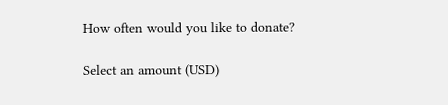How often would you like to donate?

Select an amount (USD)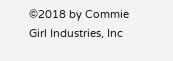©2018 by Commie Girl Industries, Inc